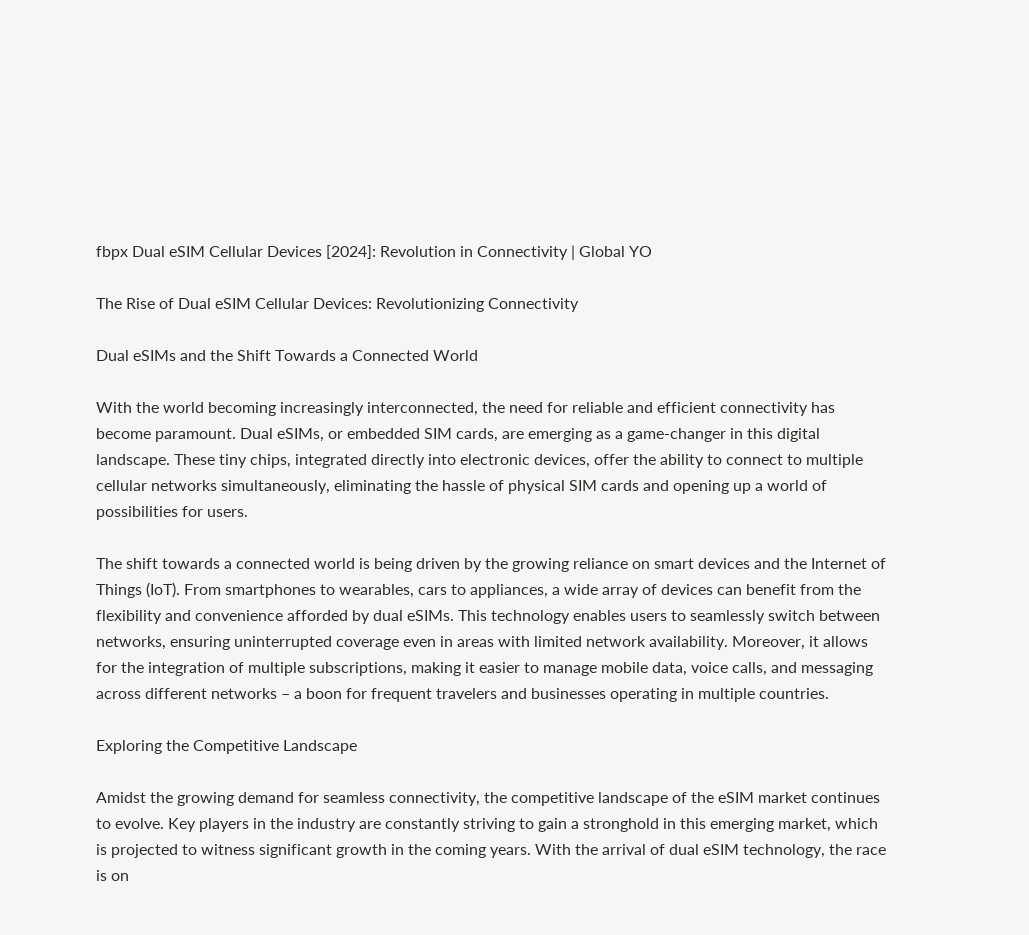fbpx Dual eSIM Cellular Devices [2024]: Revolution in Connectivity | Global YO

The Rise of Dual eSIM Cellular Devices: Revolutionizing Connectivity

Dual eSIMs and the Shift Towards a Connected World

With the world becoming increasingly interconnected, the need for reliable and efficient connectivity has become paramount. Dual eSIMs, or embedded SIM cards, are emerging as a game-changer in this digital landscape. These tiny chips, integrated directly into electronic devices, offer the ability to connect to multiple cellular networks simultaneously, eliminating the hassle of physical SIM cards and opening up a world of possibilities for users.

The shift towards a connected world is being driven by the growing reliance on smart devices and the Internet of Things (IoT). From smartphones to wearables, cars to appliances, a wide array of devices can benefit from the flexibility and convenience afforded by dual eSIMs. This technology enables users to seamlessly switch between networks, ensuring uninterrupted coverage even in areas with limited network availability. Moreover, it allows for the integration of multiple subscriptions, making it easier to manage mobile data, voice calls, and messaging across different networks – a boon for frequent travelers and businesses operating in multiple countries.

Exploring the Competitive Landscape

Amidst the growing demand for seamless connectivity, the competitive landscape of the eSIM market continues to evolve. Key players in the industry are constantly striving to gain a stronghold in this emerging market, which is projected to witness significant growth in the coming years. With the arrival of dual eSIM technology, the race is on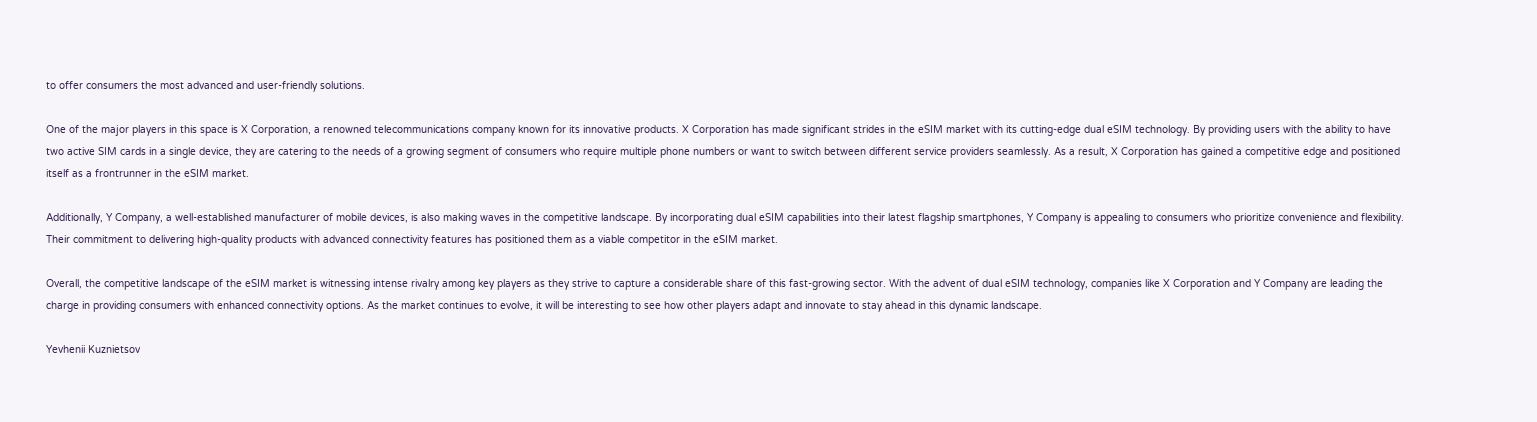to offer consumers the most advanced and user-friendly solutions.

One of the major players in this space is X Corporation, a renowned telecommunications company known for its innovative products. X Corporation has made significant strides in the eSIM market with its cutting-edge dual eSIM technology. By providing users with the ability to have two active SIM cards in a single device, they are catering to the needs of a growing segment of consumers who require multiple phone numbers or want to switch between different service providers seamlessly. As a result, X Corporation has gained a competitive edge and positioned itself as a frontrunner in the eSIM market.

Additionally, Y Company, a well-established manufacturer of mobile devices, is also making waves in the competitive landscape. By incorporating dual eSIM capabilities into their latest flagship smartphones, Y Company is appealing to consumers who prioritize convenience and flexibility. Their commitment to delivering high-quality products with advanced connectivity features has positioned them as a viable competitor in the eSIM market.

Overall, the competitive landscape of the eSIM market is witnessing intense rivalry among key players as they strive to capture a considerable share of this fast-growing sector. With the advent of dual eSIM technology, companies like X Corporation and Y Company are leading the charge in providing consumers with enhanced connectivity options. As the market continues to evolve, it will be interesting to see how other players adapt and innovate to stay ahead in this dynamic landscape.

Yevhenii Kuznietsov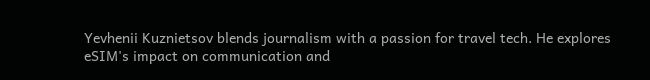Yevhenii Kuznietsov blends journalism with a passion for travel tech. He explores eSIM's impact on communication and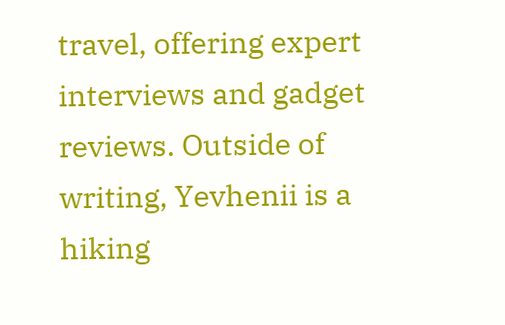travel, offering expert interviews and gadget reviews. Outside of writing, Yevhenii is a hiking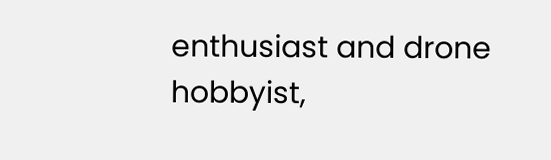enthusiast and drone hobbyist,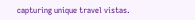capturing unique travel vistas.